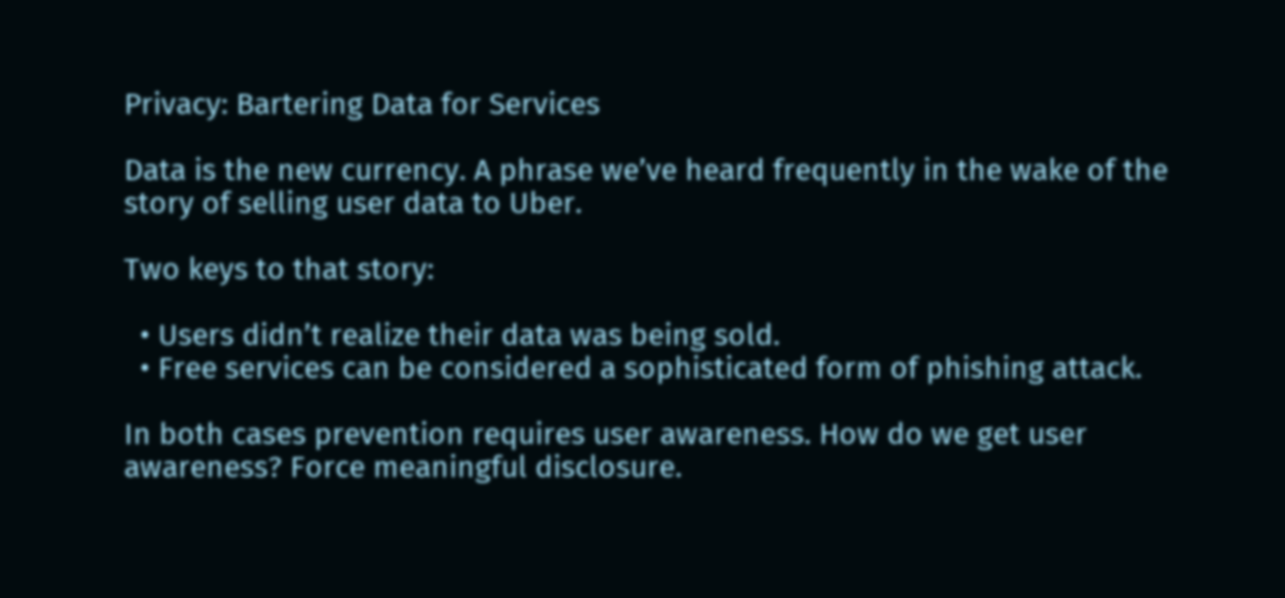Privacy: Bartering Data for Services

Data is the new currency. A phrase we’ve heard frequently in the wake of the story of selling user data to Uber.

Two keys to that story:

  • Users didn’t realize their data was being sold.
  • Free services can be considered a sophisticated form of phishing attack.

In both cases prevention requires user awareness. How do we get user awareness? Force meaningful disclosure.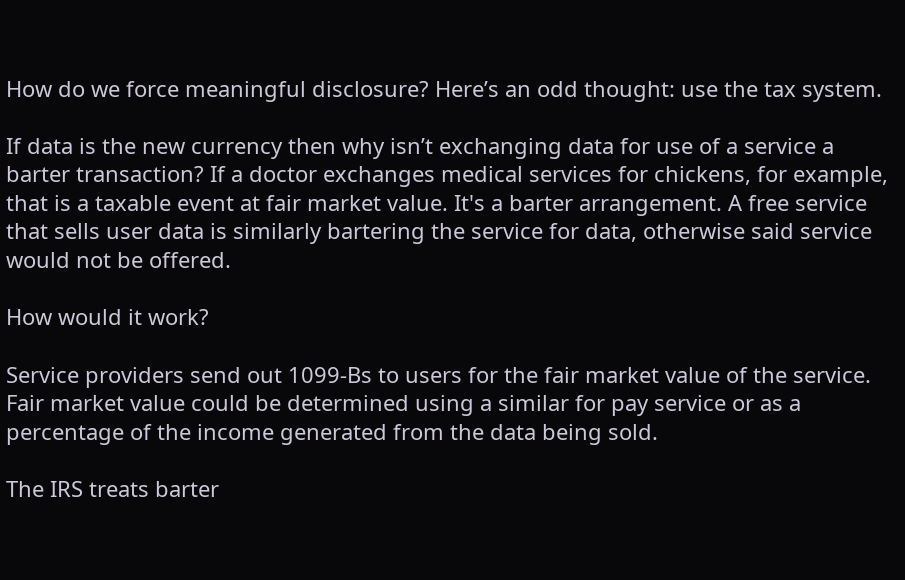How do we force meaningful disclosure? Here’s an odd thought: use the tax system.

If data is the new currency then why isn’t exchanging data for use of a service a barter transaction? If a doctor exchanges medical services for chickens, for example, that is a taxable event at fair market value. It's a barter arrangement. A free service that sells user data is similarly bartering the service for data, otherwise said service would not be offered.

How would it work?

Service providers send out 1099-Bs to users for the fair market value of the service. Fair market value could be determined using a similar for pay service or as a percentage of the income generated from the data being sold.

The IRS treats barter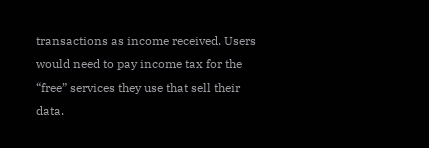transactions as income received. Users would need to pay income tax for the “free” services they use that sell their data.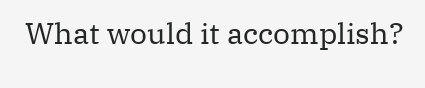What would it accomplish?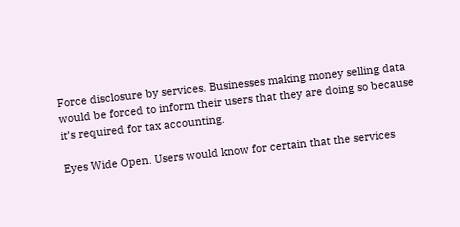Force disclosure by services. Businesses making money selling data would be forced to inform their users that they are doing so because it’s required for tax accounting.

Eyes Wide Open. Users would know for certain that the services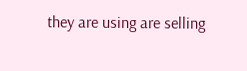they are using are selling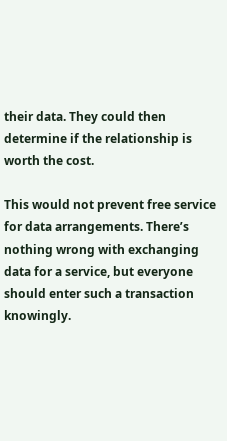their data. They could then determine if the relationship is worth the cost.

This would not prevent free service for data arrangements. There’s nothing wrong with exchanging data for a service, but everyone should enter such a transaction knowingly.